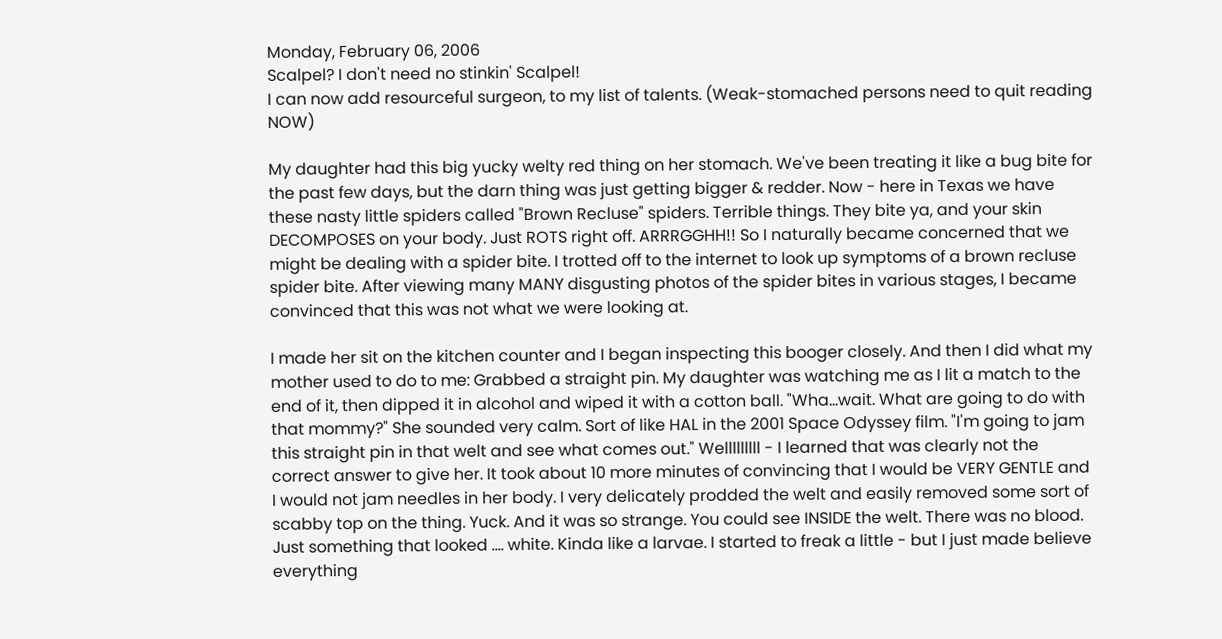Monday, February 06, 2006
Scalpel? I don't need no stinkin' Scalpel!
I can now add resourceful surgeon, to my list of talents. (Weak-stomached persons need to quit reading NOW)

My daughter had this big yucky welty red thing on her stomach. We've been treating it like a bug bite for the past few days, but the darn thing was just getting bigger & redder. Now - here in Texas we have these nasty little spiders called "Brown Recluse" spiders. Terrible things. They bite ya, and your skin DECOMPOSES on your body. Just ROTS right off. ARRRGGHH!! So I naturally became concerned that we might be dealing with a spider bite. I trotted off to the internet to look up symptoms of a brown recluse spider bite. After viewing many MANY disgusting photos of the spider bites in various stages, I became convinced that this was not what we were looking at.

I made her sit on the kitchen counter and I began inspecting this booger closely. And then I did what my mother used to do to me: Grabbed a straight pin. My daughter was watching me as I lit a match to the end of it, then dipped it in alcohol and wiped it with a cotton ball. "Wha...wait. What are going to do with that mommy?" She sounded very calm. Sort of like HAL in the 2001 Space Odyssey film. "I'm going to jam this straight pin in that welt and see what comes out." Welllllllll - I learned that was clearly not the correct answer to give her. It took about 10 more minutes of convincing that I would be VERY GENTLE and I would not jam needles in her body. I very delicately prodded the welt and easily removed some sort of scabby top on the thing. Yuck. And it was so strange. You could see INSIDE the welt. There was no blood. Just something that looked .... white. Kinda like a larvae. I started to freak a little - but I just made believe everything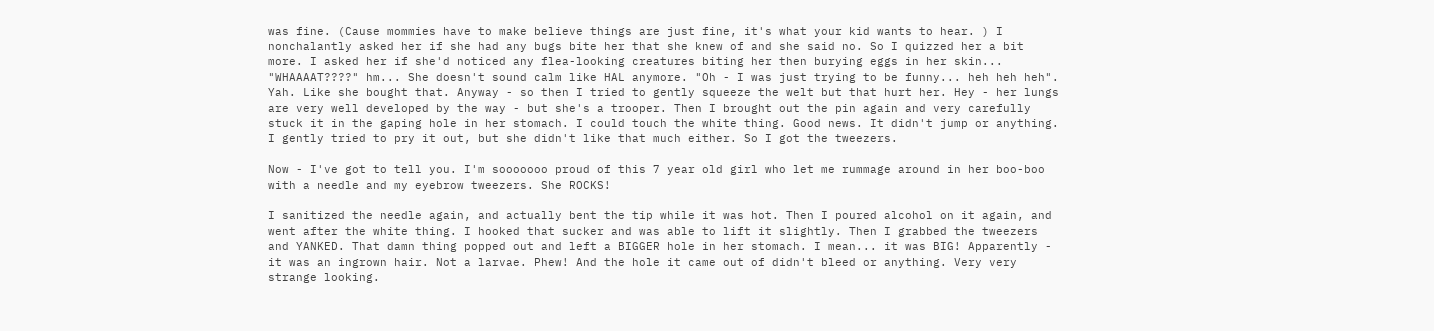was fine. (Cause mommies have to make believe things are just fine, it's what your kid wants to hear. ) I nonchalantly asked her if she had any bugs bite her that she knew of and she said no. So I quizzed her a bit more. I asked her if she'd noticed any flea-looking creatures biting her then burying eggs in her skin... "WHAAAAT????" hm... She doesn't sound calm like HAL anymore. "Oh - I was just trying to be funny... heh heh heh". Yah. Like she bought that. Anyway - so then I tried to gently squeeze the welt but that hurt her. Hey - her lungs are very well developed by the way - but she's a trooper. Then I brought out the pin again and very carefully stuck it in the gaping hole in her stomach. I could touch the white thing. Good news. It didn't jump or anything. I gently tried to pry it out, but she didn't like that much either. So I got the tweezers.

Now - I've got to tell you. I'm sooooooo proud of this 7 year old girl who let me rummage around in her boo-boo with a needle and my eyebrow tweezers. She ROCKS!

I sanitized the needle again, and actually bent the tip while it was hot. Then I poured alcohol on it again, and went after the white thing. I hooked that sucker and was able to lift it slightly. Then I grabbed the tweezers and YANKED. That damn thing popped out and left a BIGGER hole in her stomach. I mean... it was BIG! Apparently - it was an ingrown hair. Not a larvae. Phew! And the hole it came out of didn't bleed or anything. Very very strange looking.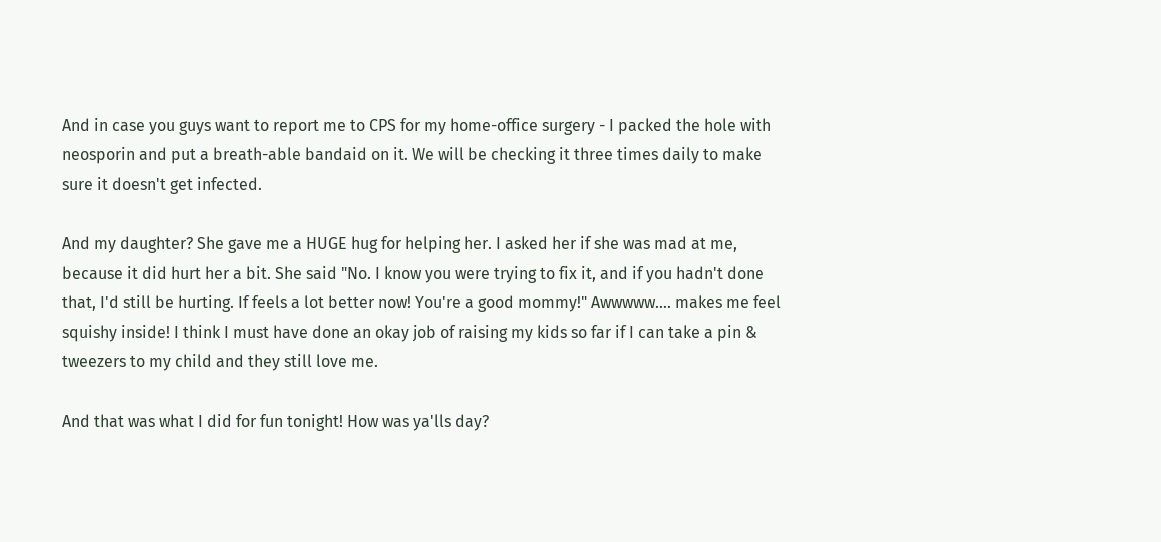And in case you guys want to report me to CPS for my home-office surgery - I packed the hole with neosporin and put a breath-able bandaid on it. We will be checking it three times daily to make sure it doesn't get infected.

And my daughter? She gave me a HUGE hug for helping her. I asked her if she was mad at me, because it did hurt her a bit. She said "No. I know you were trying to fix it, and if you hadn't done that, I'd still be hurting. If feels a lot better now! You're a good mommy!" Awwwww.... makes me feel squishy inside! I think I must have done an okay job of raising my kids so far if I can take a pin & tweezers to my child and they still love me.

And that was what I did for fun tonight! How was ya'lls day?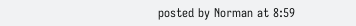posted by Norman at 8:59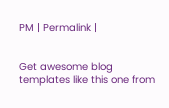PM | Permalink |


Get awesome blog templates like this one from